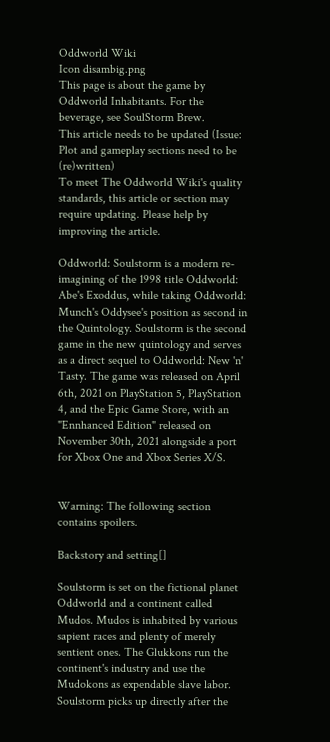Oddworld Wiki
Icon disambig.png
This page is about the game by Oddworld Inhabitants. For the beverage, see SoulStorm Brew.
This article needs to be updated (Issue: Plot and gameplay sections need to be (re)written)
To meet The Oddworld Wiki's quality standards, this article or section may require updating. Please help by improving the article.

Oddworld: Soulstorm is a modern re-imagining of the 1998 title Oddworld: Abe's Exoddus, while taking Oddworld: Munch's Oddysee's position as second in the Quintology. Soulstorm is the second game in the new quintology and serves as a direct sequel to Oddworld: New 'n' Tasty. The game was released on April 6th, 2021 on PlayStation 5, PlayStation 4, and the Epic Game Store, with an "Ennhanced Edition" released on November 30th, 2021 alongside a port for Xbox One and Xbox Series X/S.


Warning: The following section contains spoilers.

Backstory and setting[]

Soulstorm is set on the fictional planet Oddworld and a continent called Mudos. Mudos is inhabited by various sapient races and plenty of merely sentient ones. The Glukkons run the continent's industry and use the Mudokons as expendable slave labor. Soulstorm picks up directly after the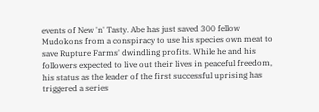events of New 'n' Tasty. Abe has just saved 300 fellow Mudokons from a conspiracy to use his species own meat to save Rupture Farms' dwindling profits. While he and his followers expected to live out their lives in peaceful freedom, his status as the leader of the first successful uprising has triggered a series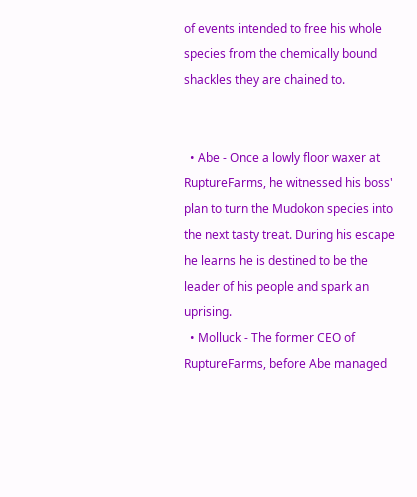of events intended to free his whole species from the chemically bound shackles they are chained to.


  • Abe - Once a lowly floor waxer at RuptureFarms, he witnessed his boss' plan to turn the Mudokon species into the next tasty treat. During his escape he learns he is destined to be the leader of his people and spark an uprising.
  • Molluck - The former CEO of RuptureFarms, before Abe managed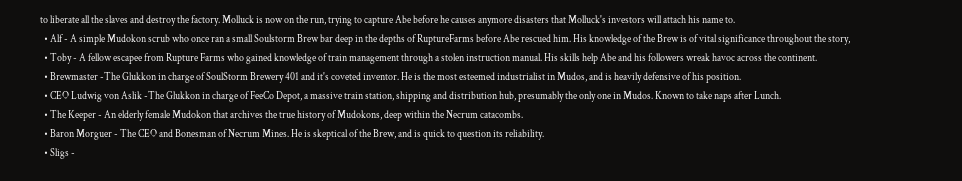to liberate all the slaves and destroy the factory. Molluck is now on the run, trying to capture Abe before he causes anymore disasters that Molluck's investors will attach his name to.
  • Alf - A simple Mudokon scrub who once ran a small Soulstorm Brew bar deep in the depths of RuptureFarms before Abe rescued him. His knowledge of the Brew is of vital significance throughout the story,
  • Toby - A fellow escapee from Rupture Farms who gained knowledge of train management through a stolen instruction manual. His skills help Abe and his followers wreak havoc across the continent.
  • Brewmaster -The Glukkon in charge of SoulStorm Brewery 401 and it's coveted inventor. He is the most esteemed industrialist in Mudos, and is heavily defensive of his position.
  • CEO Ludwig von Aslik -The Glukkon in charge of FeeCo Depot, a massive train station, shipping and distribution hub, presumably the only one in Mudos. Known to take naps after Lunch.
  • The Keeper - An elderly female Mudokon that archives the true history of Mudokons, deep within the Necrum catacombs.
  • Baron Morguer - The CEO and Bonesman of Necrum Mines. He is skeptical of the Brew, and is quick to question its reliability.
  • Sligs -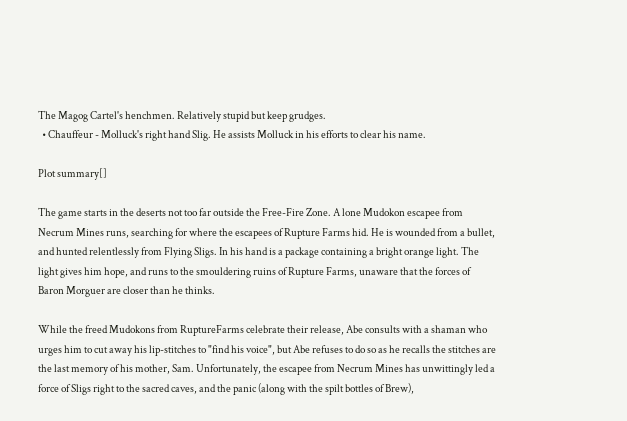The Magog Cartel's henchmen. Relatively stupid but keep grudges.
  • Chauffeur - Molluck's right hand Slig. He assists Molluck in his efforts to clear his name.

Plot summary[]

The game starts in the deserts not too far outside the Free-Fire Zone. A lone Mudokon escapee from Necrum Mines runs, searching for where the escapees of Rupture Farms hid. He is wounded from a bullet, and hunted relentlessly from Flying Sligs. In his hand is a package containing a bright orange light. The light gives him hope, and runs to the smouldering ruins of Rupture Farms, unaware that the forces of Baron Morguer are closer than he thinks.

While the freed Mudokons from RuptureFarms celebrate their release, Abe consults with a shaman who urges him to cut away his lip-stitches to "find his voice", but Abe refuses to do so as he recalls the stitches are the last memory of his mother, Sam. Unfortunately, the escapee from Necrum Mines has unwittingly led a force of Sligs right to the sacred caves, and the panic (along with the spilt bottles of Brew),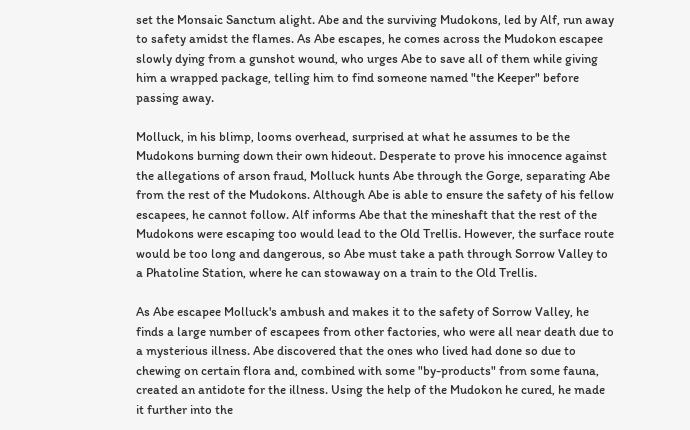set the Monsaic Sanctum alight. Abe and the surviving Mudokons, led by Alf, run away to safety amidst the flames. As Abe escapes, he comes across the Mudokon escapee slowly dying from a gunshot wound, who urges Abe to save all of them while giving him a wrapped package, telling him to find someone named "the Keeper" before passing away.

Molluck, in his blimp, looms overhead, surprised at what he assumes to be the Mudokons burning down their own hideout. Desperate to prove his innocence against the allegations of arson fraud, Molluck hunts Abe through the Gorge, separating Abe from the rest of the Mudokons. Although Abe is able to ensure the safety of his fellow escapees, he cannot follow. Alf informs Abe that the mineshaft that the rest of the Mudokons were escaping too would lead to the Old Trellis. However, the surface route would be too long and dangerous, so Abe must take a path through Sorrow Valley to a Phatoline Station, where he can stowaway on a train to the Old Trellis.

As Abe escapee Molluck's ambush and makes it to the safety of Sorrow Valley, he finds a large number of escapees from other factories, who were all near death due to a mysterious illness. Abe discovered that the ones who lived had done so due to chewing on certain flora and, combined with some "by-products" from some fauna, created an antidote for the illness. Using the help of the Mudokon he cured, he made it further into the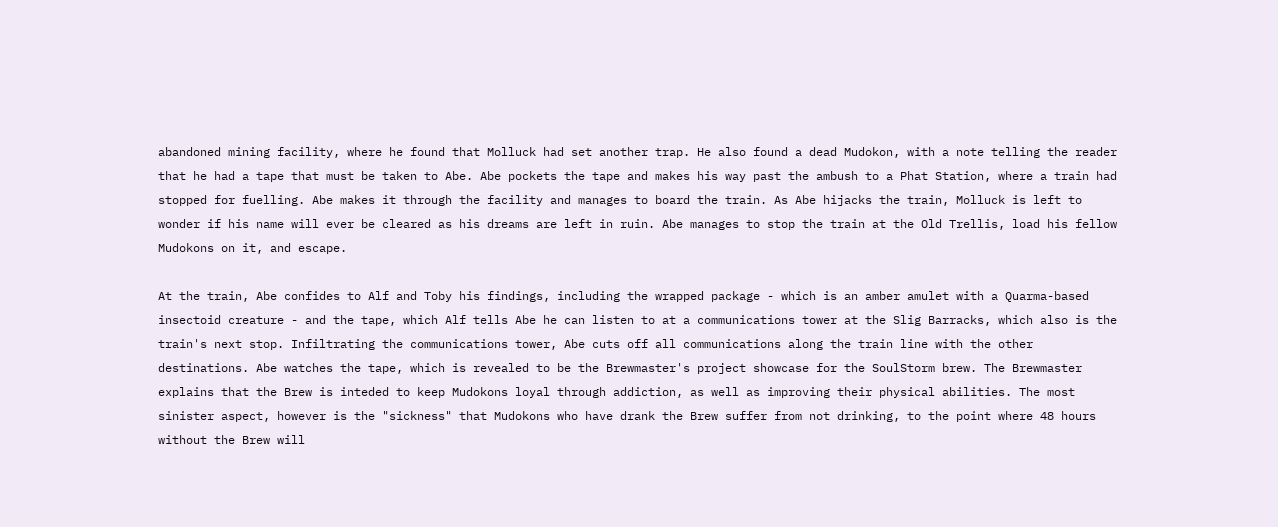abandoned mining facility, where he found that Molluck had set another trap. He also found a dead Mudokon, with a note telling the reader that he had a tape that must be taken to Abe. Abe pockets the tape and makes his way past the ambush to a Phat Station, where a train had stopped for fuelling. Abe makes it through the facility and manages to board the train. As Abe hijacks the train, Molluck is left to wonder if his name will ever be cleared as his dreams are left in ruin. Abe manages to stop the train at the Old Trellis, load his fellow Mudokons on it, and escape.

At the train, Abe confides to Alf and Toby his findings, including the wrapped package - which is an amber amulet with a Quarma-based insectoid creature - and the tape, which Alf tells Abe he can listen to at a communications tower at the Slig Barracks, which also is the train's next stop. Infiltrating the communications tower, Abe cuts off all communications along the train line with the other destinations. Abe watches the tape, which is revealed to be the Brewmaster's project showcase for the SoulStorm brew. The Brewmaster explains that the Brew is inteded to keep Mudokons loyal through addiction, as well as improving their physical abilities. The most sinister aspect, however is the "sickness" that Mudokons who have drank the Brew suffer from not drinking, to the point where 48 hours without the Brew will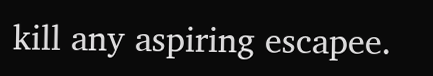kill any aspiring escapee.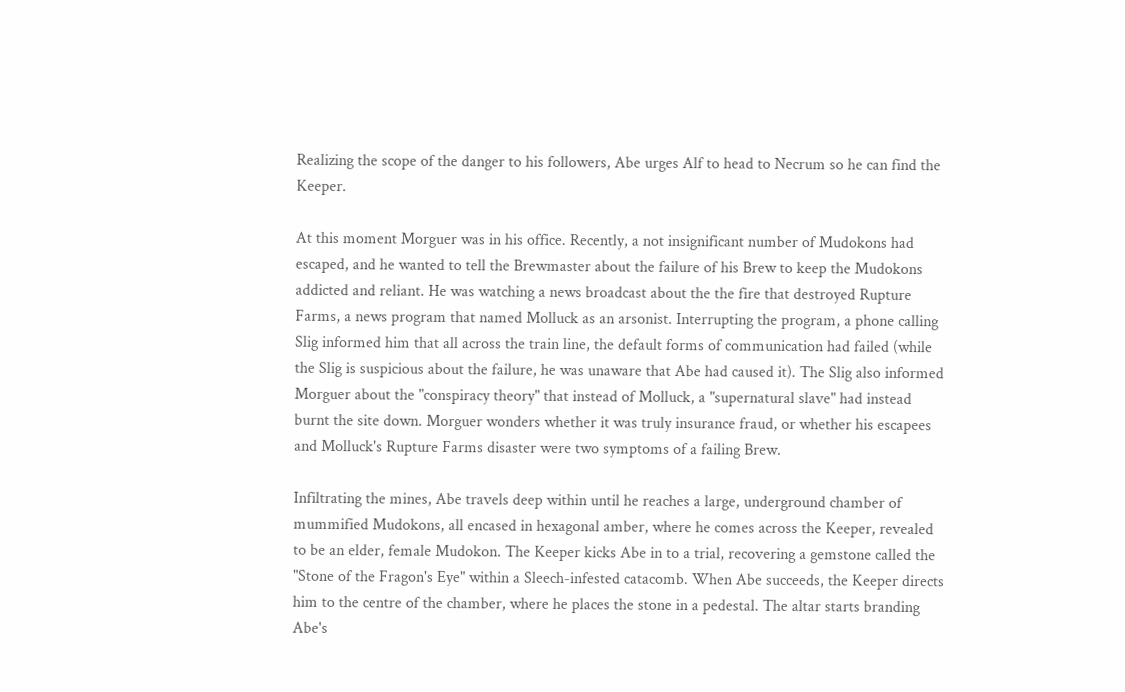Realizing the scope of the danger to his followers, Abe urges Alf to head to Necrum so he can find the Keeper.

At this moment Morguer was in his office. Recently, a not insignificant number of Mudokons had escaped, and he wanted to tell the Brewmaster about the failure of his Brew to keep the Mudokons addicted and reliant. He was watching a news broadcast about the the fire that destroyed Rupture Farms, a news program that named Molluck as an arsonist. Interrupting the program, a phone calling Slig informed him that all across the train line, the default forms of communication had failed (while the Slig is suspicious about the failure, he was unaware that Abe had caused it). The Slig also informed Morguer about the "conspiracy theory" that instead of Molluck, a "supernatural slave" had instead burnt the site down. Morguer wonders whether it was truly insurance fraud, or whether his escapees and Molluck's Rupture Farms disaster were two symptoms of a failing Brew.

Infiltrating the mines, Abe travels deep within until he reaches a large, underground chamber of mummified Mudokons, all encased in hexagonal amber, where he comes across the Keeper, revealed to be an elder, female Mudokon. The Keeper kicks Abe in to a trial, recovering a gemstone called the "Stone of the Fragon's Eye" within a Sleech-infested catacomb. When Abe succeeds, the Keeper directs him to the centre of the chamber, where he places the stone in a pedestal. The altar starts branding Abe's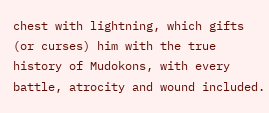chest with lightning, which gifts (or curses) him with the true history of Mudokons, with every battle, atrocity and wound included.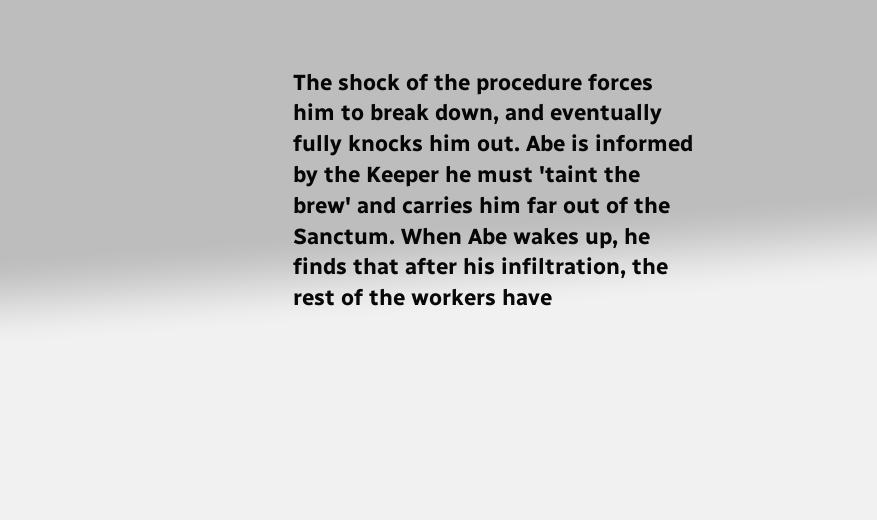The shock of the procedure forces him to break down, and eventually fully knocks him out. Abe is informed by the Keeper he must 'taint the brew' and carries him far out of the Sanctum. When Abe wakes up, he finds that after his infiltration, the rest of the workers have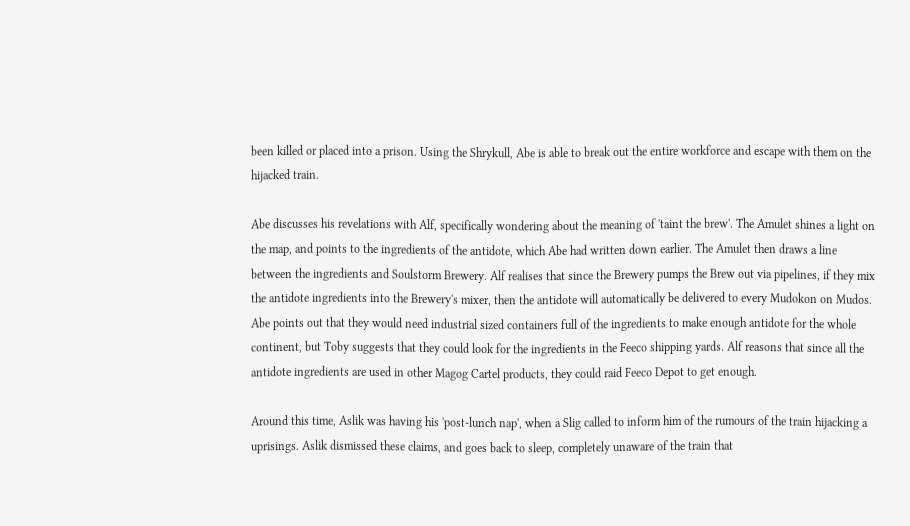been killed or placed into a prison. Using the Shrykull, Abe is able to break out the entire workforce and escape with them on the hijacked train.

Abe discusses his revelations with Alf, specifically wondering about the meaning of 'taint the brew'. The Amulet shines a light on the map, and points to the ingredients of the antidote, which Abe had written down earlier. The Amulet then draws a line between the ingredients and Soulstorm Brewery. Alf realises that since the Brewery pumps the Brew out via pipelines, if they mix the antidote ingredients into the Brewery's mixer, then the antidote will automatically be delivered to every Mudokon on Mudos. Abe points out that they would need industrial sized containers full of the ingredients to make enough antidote for the whole continent, but Toby suggests that they could look for the ingredients in the Feeco shipping yards. Alf reasons that since all the antidote ingredients are used in other Magog Cartel products, they could raid Feeco Depot to get enough.

Around this time, Aslik was having his 'post-lunch nap', when a Slig called to inform him of the rumours of the train hijacking a uprisings. Aslik dismissed these claims, and goes back to sleep, completely unaware of the train that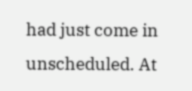had just come in unscheduled. At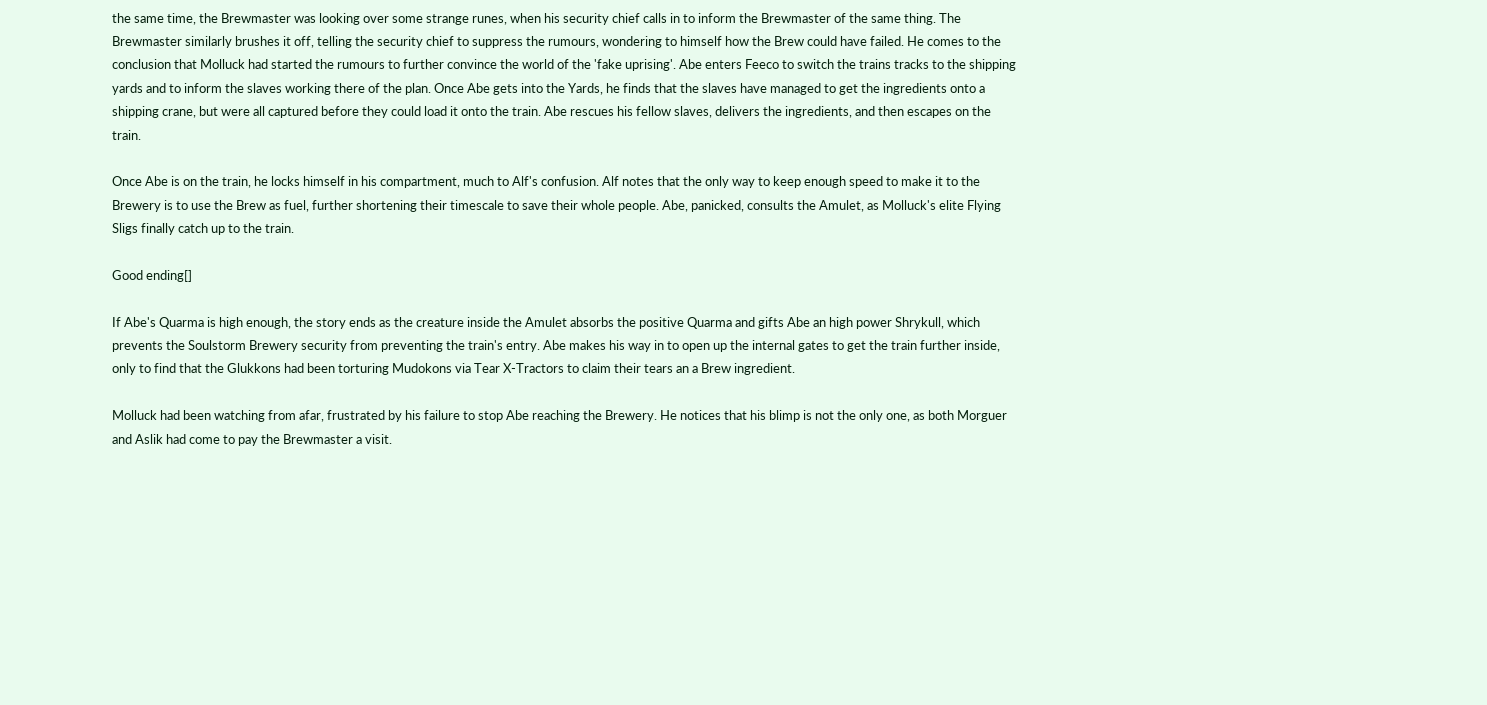the same time, the Brewmaster was looking over some strange runes, when his security chief calls in to inform the Brewmaster of the same thing. The Brewmaster similarly brushes it off, telling the security chief to suppress the rumours, wondering to himself how the Brew could have failed. He comes to the conclusion that Molluck had started the rumours to further convince the world of the 'fake uprising'. Abe enters Feeco to switch the trains tracks to the shipping yards and to inform the slaves working there of the plan. Once Abe gets into the Yards, he finds that the slaves have managed to get the ingredients onto a shipping crane, but were all captured before they could load it onto the train. Abe rescues his fellow slaves, delivers the ingredients, and then escapes on the train.

Once Abe is on the train, he locks himself in his compartment, much to Alf's confusion. Alf notes that the only way to keep enough speed to make it to the Brewery is to use the Brew as fuel, further shortening their timescale to save their whole people. Abe, panicked, consults the Amulet, as Molluck's elite Flying Sligs finally catch up to the train.

Good ending[]

If Abe's Quarma is high enough, the story ends as the creature inside the Amulet absorbs the positive Quarma and gifts Abe an high power Shrykull, which prevents the Soulstorm Brewery security from preventing the train's entry. Abe makes his way in to open up the internal gates to get the train further inside, only to find that the Glukkons had been torturing Mudokons via Tear X-Tractors to claim their tears an a Brew ingredient.

Molluck had been watching from afar, frustrated by his failure to stop Abe reaching the Brewery. He notices that his blimp is not the only one, as both Morguer and Aslik had come to pay the Brewmaster a visit.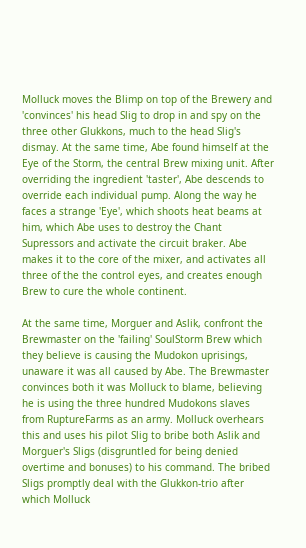Molluck moves the Blimp on top of the Brewery and 'convinces' his head Slig to drop in and spy on the three other Glukkons, much to the head Slig's dismay. At the same time, Abe found himself at the Eye of the Storm, the central Brew mixing unit. After overriding the ingredient 'taster', Abe descends to override each individual pump. Along the way he faces a strange 'Eye', which shoots heat beams at him, which Abe uses to destroy the Chant Supressors and activate the circuit braker. Abe makes it to the core of the mixer, and activates all three of the the control eyes, and creates enough Brew to cure the whole continent.

At the same time, Morguer and Aslik, confront the Brewmaster on the 'failing' SoulStorm Brew which they believe is causing the Mudokon uprisings, unaware it was all caused by Abe. The Brewmaster convinces both it was Molluck to blame, believing he is using the three hundred Mudokons slaves from RuptureFarms as an army. Molluck overhears this and uses his pilot Slig to bribe both Aslik and Morguer's Sligs (disgruntled for being denied overtime and bonuses) to his command. The bribed Sligs promptly deal with the Glukkon-trio after which Molluck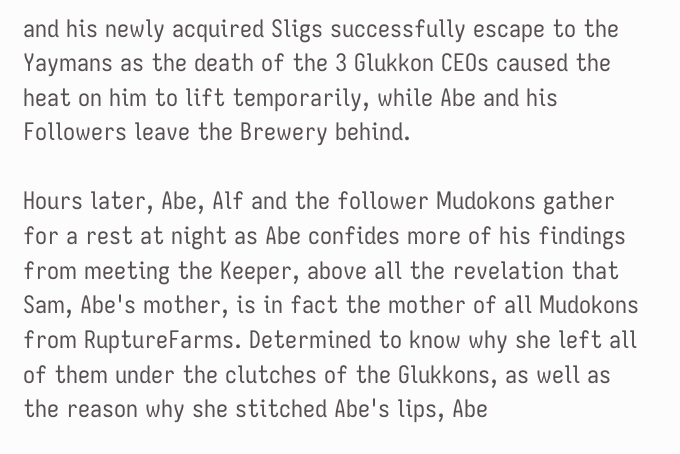and his newly acquired Sligs successfully escape to the Yaymans as the death of the 3 Glukkon CEOs caused the heat on him to lift temporarily, while Abe and his Followers leave the Brewery behind.

Hours later, Abe, Alf and the follower Mudokons gather for a rest at night as Abe confides more of his findings from meeting the Keeper, above all the revelation that Sam, Abe's mother, is in fact the mother of all Mudokons from RuptureFarms. Determined to know why she left all of them under the clutches of the Glukkons, as well as the reason why she stitched Abe's lips, Abe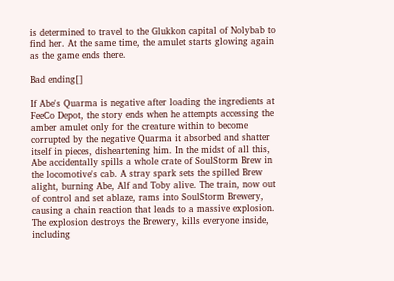is determined to travel to the Glukkon capital of Nolybab to find her. At the same time, the amulet starts glowing again as the game ends there.

Bad ending[]

If Abe's Quarma is negative after loading the ingredients at FeeCo Depot, the story ends when he attempts accessing the amber amulet only for the creature within to become corrupted by the negative Quarma it absorbed and shatter itself in pieces, disheartening him. In the midst of all this, Abe accidentally spills a whole crate of SoulStorm Brew in the locomotive's cab. A stray spark sets the spilled Brew alight, burning Abe, Alf and Toby alive. The train, now out of control and set ablaze, rams into SoulStorm Brewery, causing a chain reaction that leads to a massive explosion. The explosion destroys the Brewery, kills everyone inside, including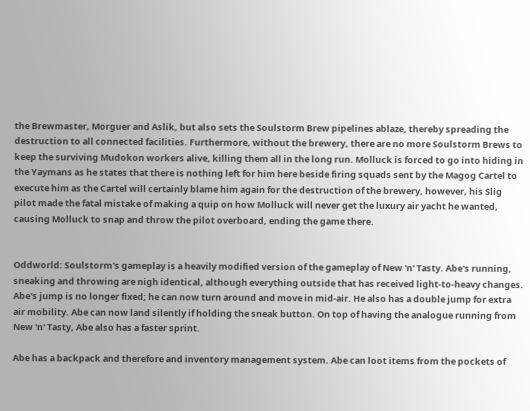the Brewmaster, Morguer and Aslik, but also sets the Soulstorm Brew pipelines ablaze, thereby spreading the destruction to all connected facilities. Furthermore, without the brewery, there are no more Soulstorm Brews to keep the surviving Mudokon workers alive, killing them all in the long run. Molluck is forced to go into hiding in the Yaymans as he states that there is nothing left for him here beside firing squads sent by the Magog Cartel to execute him as the Cartel will certainly blame him again for the destruction of the brewery, however, his Slig pilot made the fatal mistake of making a quip on how Molluck will never get the luxury air yacht he wanted, causing Molluck to snap and throw the pilot overboard, ending the game there.


Oddworld: Soulstorm's gameplay is a heavily modified version of the gameplay of New 'n' Tasty. Abe's running, sneaking and throwing are nigh identical, although everything outside that has received light-to-heavy changes. Abe's jump is no longer fixed; he can now turn around and move in mid-air. He also has a double jump for extra air mobility. Abe can now land silently if holding the sneak button. On top of having the analogue running from New 'n' Tasty, Abe also has a faster sprint.

Abe has a backpack and therefore and inventory management system. Abe can loot items from the pockets of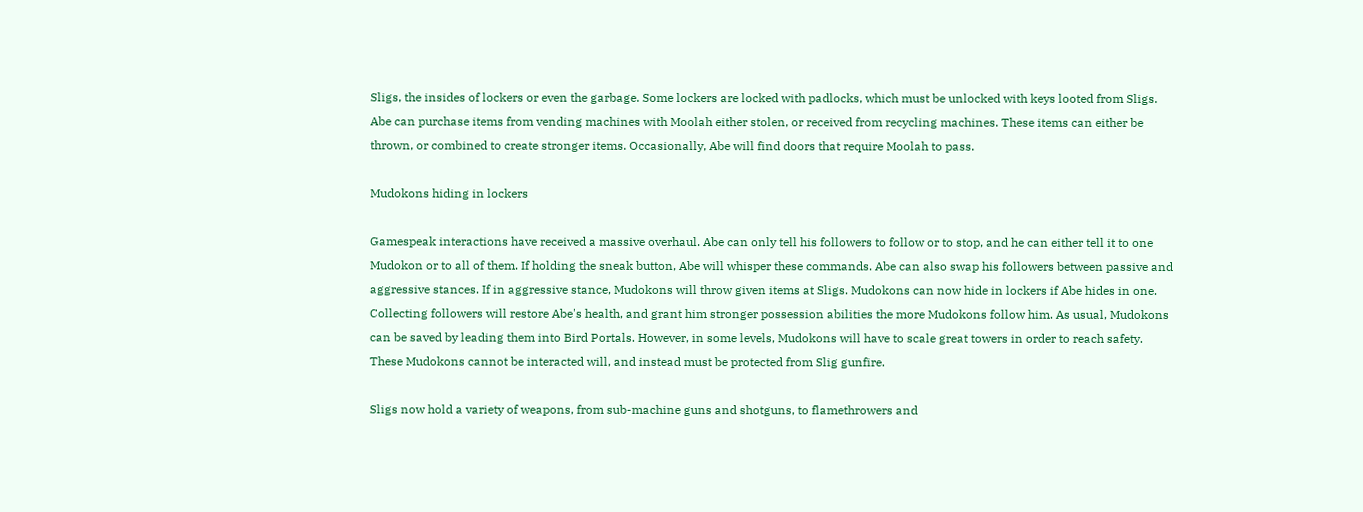Sligs, the insides of lockers or even the garbage. Some lockers are locked with padlocks, which must be unlocked with keys looted from Sligs. Abe can purchase items from vending machines with Moolah either stolen, or received from recycling machines. These items can either be thrown, or combined to create stronger items. Occasionally, Abe will find doors that require Moolah to pass.

Mudokons hiding in lockers

Gamespeak interactions have received a massive overhaul. Abe can only tell his followers to follow or to stop, and he can either tell it to one Mudokon or to all of them. If holding the sneak button, Abe will whisper these commands. Abe can also swap his followers between passive and aggressive stances. If in aggressive stance, Mudokons will throw given items at Sligs. Mudokons can now hide in lockers if Abe hides in one. Collecting followers will restore Abe's health, and grant him stronger possession abilities the more Mudokons follow him. As usual, Mudokons can be saved by leading them into Bird Portals. However, in some levels, Mudokons will have to scale great towers in order to reach safety. These Mudokons cannot be interacted will, and instead must be protected from Slig gunfire.

Sligs now hold a variety of weapons, from sub-machine guns and shotguns, to flamethrowers and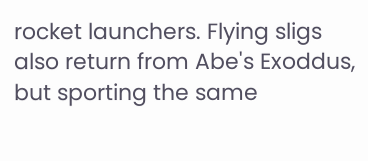rocket launchers. Flying sligs also return from Abe's Exoddus, but sporting the same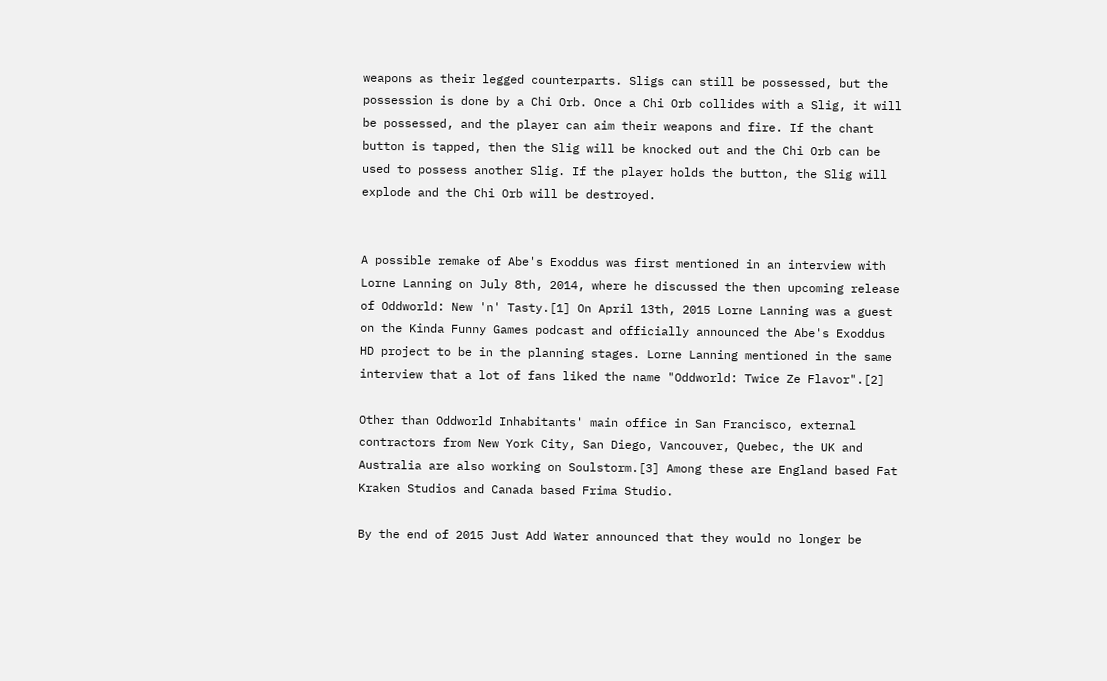weapons as their legged counterparts. Sligs can still be possessed, but the possession is done by a Chi Orb. Once a Chi Orb collides with a Slig, it will be possessed, and the player can aim their weapons and fire. If the chant button is tapped, then the Slig will be knocked out and the Chi Orb can be used to possess another Slig. If the player holds the button, the Slig will explode and the Chi Orb will be destroyed.


A possible remake of Abe's Exoddus was first mentioned in an interview with Lorne Lanning on July 8th, 2014, where he discussed the then upcoming release of Oddworld: New 'n' Tasty.[1] On April 13th, 2015 Lorne Lanning was a guest on the Kinda Funny Games podcast and officially announced the Abe's Exoddus HD project to be in the planning stages. Lorne Lanning mentioned in the same interview that a lot of fans liked the name "Oddworld: Twice Ze Flavor".[2]

Other than Oddworld Inhabitants' main office in San Francisco, external contractors from New York City, San Diego, Vancouver, Quebec, the UK and Australia are also working on Soulstorm.[3] Among these are England based Fat Kraken Studios and Canada based Frima Studio.

By the end of 2015 Just Add Water announced that they would no longer be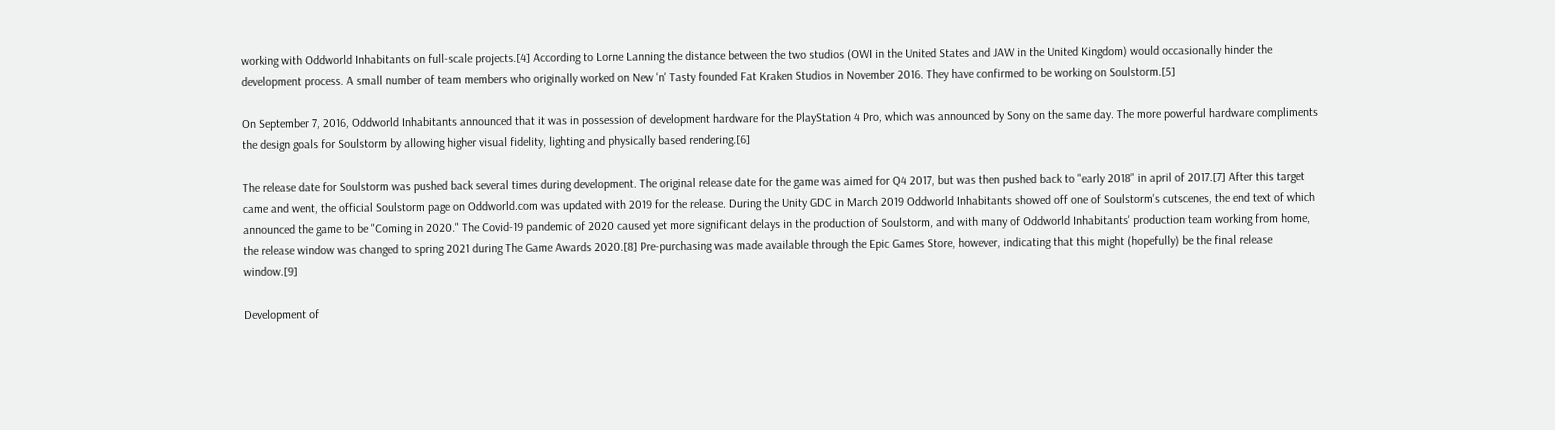working with Oddworld Inhabitants on full-scale projects.[4] According to Lorne Lanning the distance between the two studios (OWI in the United States and JAW in the United Kingdom) would occasionally hinder the development process. A small number of team members who originally worked on New 'n' Tasty founded Fat Kraken Studios in November 2016. They have confirmed to be working on Soulstorm.[5]

On September 7, 2016, Oddworld Inhabitants announced that it was in possession of development hardware for the PlayStation 4 Pro, which was announced by Sony on the same day. The more powerful hardware compliments the design goals for Soulstorm by allowing higher visual fidelity, lighting and physically based rendering.[6]

The release date for Soulstorm was pushed back several times during development. The original release date for the game was aimed for Q4 2017, but was then pushed back to "early 2018" in april of 2017.[7] After this target came and went, the official Soulstorm page on Oddworld.com was updated with 2019 for the release. During the Unity GDC in March 2019 Oddworld Inhabitants showed off one of Soulstorm's cutscenes, the end text of which announced the game to be "Coming in 2020." The Covid-19 pandemic of 2020 caused yet more significant delays in the production of Soulstorm, and with many of Oddworld Inhabitants' production team working from home, the release window was changed to spring 2021 during The Game Awards 2020.[8] Pre-purchasing was made available through the Epic Games Store, however, indicating that this might (hopefully) be the final release window.[9]

Development of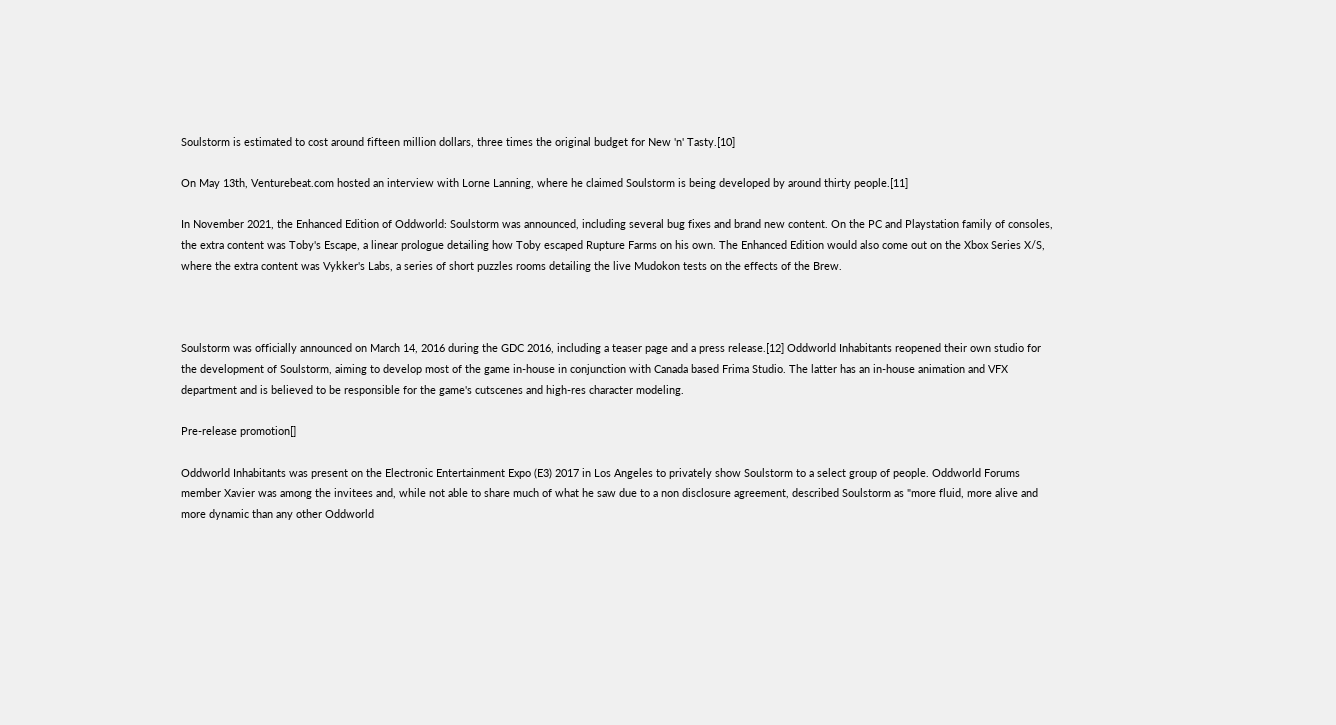Soulstorm is estimated to cost around fifteen million dollars, three times the original budget for New 'n' Tasty.[10]

On May 13th, Venturebeat.com hosted an interview with Lorne Lanning, where he claimed Soulstorm is being developed by around thirty people.[11]

In November 2021, the Enhanced Edition of Oddworld: Soulstorm was announced, including several bug fixes and brand new content. On the PC and Playstation family of consoles, the extra content was Toby's Escape, a linear prologue detailing how Toby escaped Rupture Farms on his own. The Enhanced Edition would also come out on the Xbox Series X/S, where the extra content was Vykker's Labs, a series of short puzzles rooms detailing the live Mudokon tests on the effects of the Brew.



Soulstorm was officially announced on March 14, 2016 during the GDC 2016, including a teaser page and a press release.[12] Oddworld Inhabitants reopened their own studio for the development of Soulstorm, aiming to develop most of the game in-house in conjunction with Canada based Frima Studio. The latter has an in-house animation and VFX department and is believed to be responsible for the game's cutscenes and high-res character modeling.

Pre-release promotion[]

Oddworld Inhabitants was present on the Electronic Entertainment Expo (E3) 2017 in Los Angeles to privately show Soulstorm to a select group of people. Oddworld Forums member Xavier was among the invitees and, while not able to share much of what he saw due to a non disclosure agreement, described Soulstorm as "more fluid, more alive and more dynamic than any other Oddworld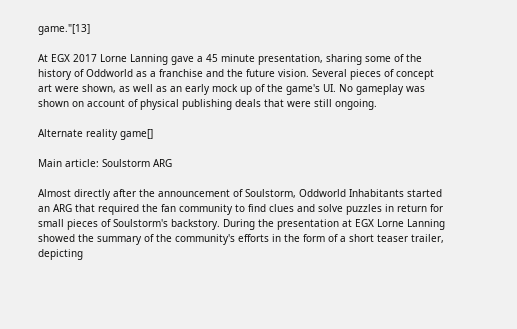game."[13]

At EGX 2017 Lorne Lanning gave a 45 minute presentation, sharing some of the history of Oddworld as a franchise and the future vision. Several pieces of concept art were shown, as well as an early mock up of the game's UI. No gameplay was shown on account of physical publishing deals that were still ongoing.

Alternate reality game[]

Main article: Soulstorm ARG

Almost directly after the announcement of Soulstorm, Oddworld Inhabitants started an ARG that required the fan community to find clues and solve puzzles in return for small pieces of Soulstorm's backstory. During the presentation at EGX Lorne Lanning showed the summary of the community's efforts in the form of a short teaser trailer, depicting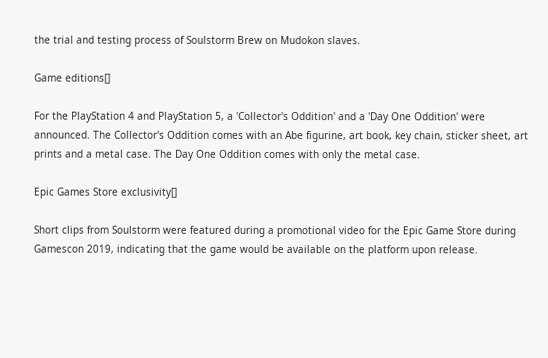the trial and testing process of Soulstorm Brew on Mudokon slaves.

Game editions[]

For the PlayStation 4 and PlayStation 5, a 'Collector's Oddition' and a 'Day One Oddition' were announced. The Collector's Oddition comes with an Abe figurine, art book, key chain, sticker sheet, art prints and a metal case. The Day One Oddition comes with only the metal case.

Epic Games Store exclusivity[]

Short clips from Soulstorm were featured during a promotional video for the Epic Game Store during Gamescon 2019, indicating that the game would be available on the platform upon release.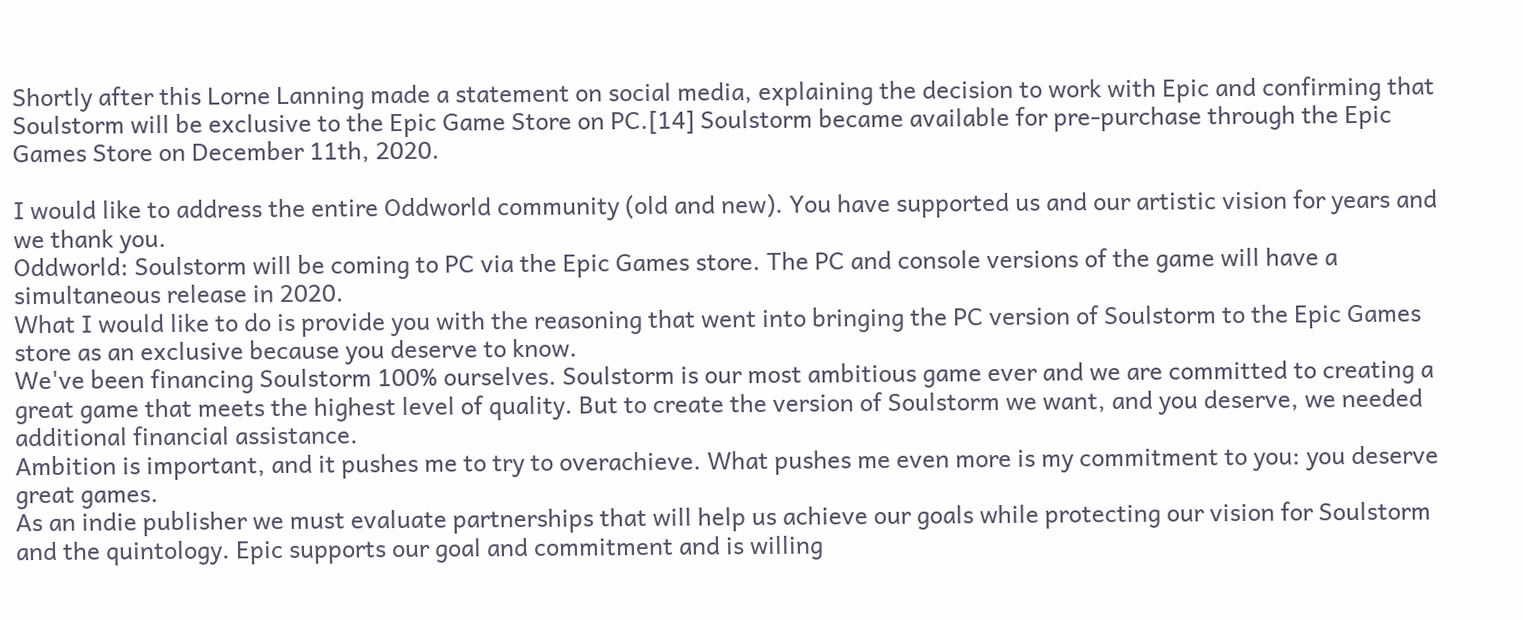Shortly after this Lorne Lanning made a statement on social media, explaining the decision to work with Epic and confirming that Soulstorm will be exclusive to the Epic Game Store on PC.[14] Soulstorm became available for pre-purchase through the Epic Games Store on December 11th, 2020.

I would like to address the entire Oddworld community (old and new). You have supported us and our artistic vision for years and we thank you.
Oddworld: Soulstorm will be coming to PC via the Epic Games store. The PC and console versions of the game will have a simultaneous release in 2020.
What I would like to do is provide you with the reasoning that went into bringing the PC version of Soulstorm to the Epic Games store as an exclusive because you deserve to know.
We've been financing Soulstorm 100% ourselves. Soulstorm is our most ambitious game ever and we are committed to creating a great game that meets the highest level of quality. But to create the version of Soulstorm we want, and you deserve, we needed additional financial assistance.
Ambition is important, and it pushes me to try to overachieve. What pushes me even more is my commitment to you: you deserve great games.
As an indie publisher we must evaluate partnerships that will help us achieve our goals while protecting our vision for Soulstorm and the quintology. Epic supports our goal and commitment and is willing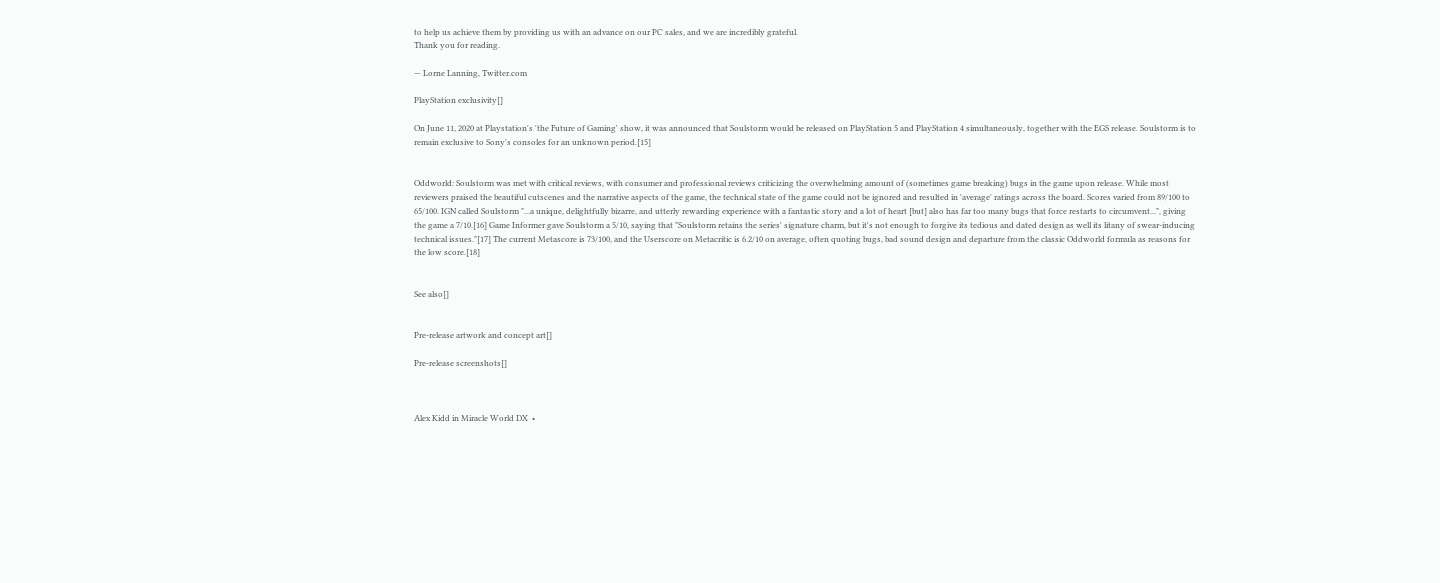to help us achieve them by providing us with an advance on our PC sales, and we are incredibly grateful.
Thank you for reading.

— Lorne Lanning, Twitter.com

PlayStation exclusivity[]

On June 11, 2020 at Playstation's 'the Future of Gaming' show, it was announced that Soulstorm would be released on PlayStation 5 and PlayStation 4 simultaneously, together with the EGS release. Soulstorm is to remain exclusive to Sony's consoles for an unknown period.[15]


Oddworld: Soulstorm was met with critical reviews, with consumer and professional reviews criticizing the overwhelming amount of (sometimes game breaking) bugs in the game upon release. While most reviewers praised the beautiful cutscenes and the narrative aspects of the game, the technical state of the game could not be ignored and resulted in 'average' ratings across the board. Scores varied from 89/100 to 65/100. IGN called Soulstorm "...a unique, delightfully bizarre, and utterly rewarding experience with a fantastic story and a lot of heart [but] also has far too many bugs that force restarts to circumvent...", giving the game a 7/10.[16] Game Informer gave Soulstorm a 5/10, saying that "Soulstorm retains the series' signature charm, but it's not enough to forgive its tedious and dated design as well its litany of swear-inducing technical issues."[17] The current Metascore is 73/100, and the Userscore on Metacritic is 6.2/10 on average, often quoting bugs, bad sound design and departure from the classic Oddworld formula as reasons for the low score.[18]


See also[]


Pre-release artwork and concept art[]

Pre-release screenshots[]



Alex Kidd in Miracle World DX  •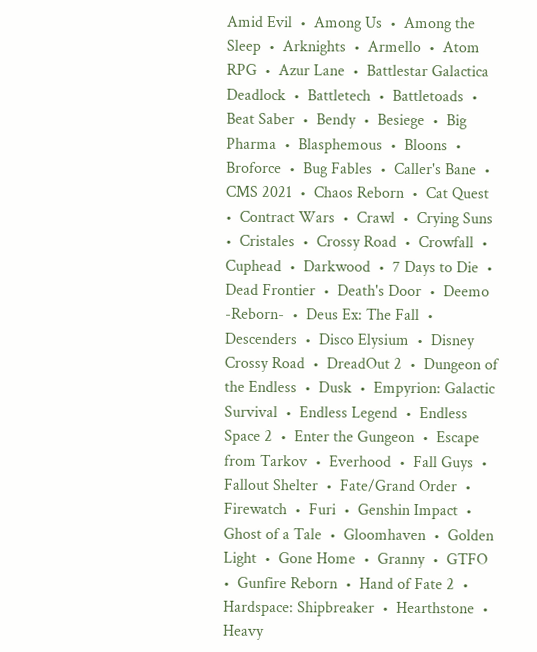Amid Evil  •  Among Us  •  Among the Sleep  •  Arknights  •  Armello  •  Atom RPG  •  Azur Lane  •  Battlestar Galactica Deadlock  •  Battletech  •  Battletoads  •  Beat Saber  •  Bendy  •  Besiege  •  Big Pharma  •  Blasphemous  •  Bloons  •  Broforce  •  Bug Fables  •  Caller's Bane  •  CMS 2021  •  Chaos Reborn  •  Cat Quest  •  Contract Wars  •  Crawl  •  Crying Suns  •  Cristales  •  Crossy Road  •  Crowfall  •  Cuphead  •  Darkwood  •  7 Days to Die  •  Dead Frontier  •  Death's Door  •  Deemo -Reborn-  •  Deus Ex: The Fall  •  Descenders  •  Disco Elysium  •  Disney Crossy Road  •  DreadOut 2  •  Dungeon of the Endless  •  Dusk  •  Empyrion: Galactic Survival  •  Endless Legend  •  Endless Space 2  •  Enter the Gungeon  •  Escape from Tarkov  •  Everhood  •  Fall Guys  •  Fallout Shelter  •  Fate/Grand Order  •  Firewatch  •  Furi  •  Genshin Impact  •  Ghost of a Tale  •  Gloomhaven  •  Golden Light  •  Gone Home  •  Granny  •  GTFO  •  Gunfire Reborn  •  Hand of Fate 2  •  Hardspace: Shipbreaker  •  Hearthstone  •  Heavy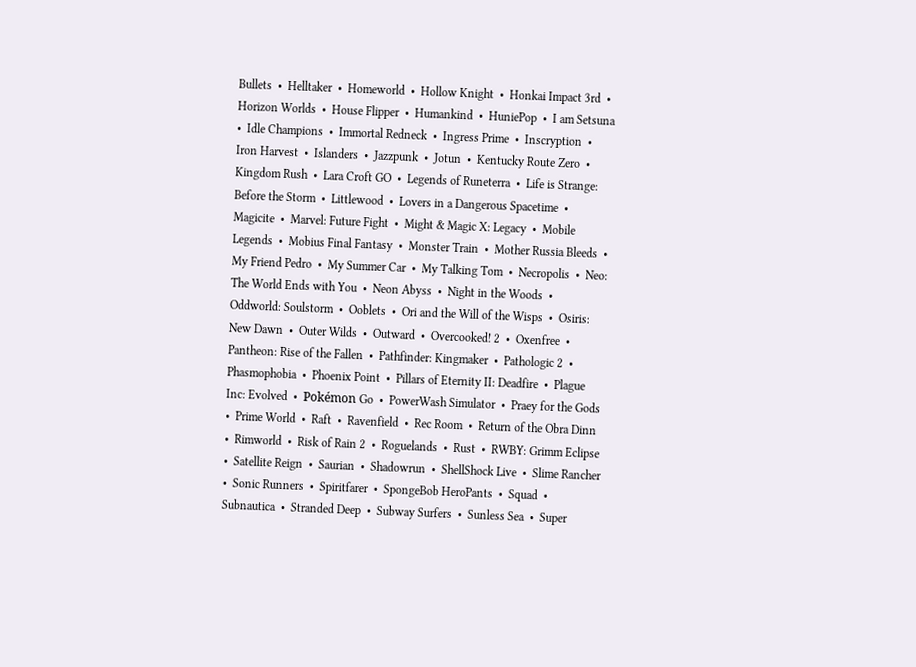Bullets  •  Helltaker  •  Homeworld  •  Hollow Knight  •  Honkai Impact 3rd  •  Horizon Worlds  •  House Flipper  •  Humankind  •  HuniePop  •  I am Setsuna  •  Idle Champions  •  Immortal Redneck  •  Ingress Prime  •  Inscryption  •  Iron Harvest  •  Islanders  •  Jazzpunk  •  Jotun  •  Kentucky Route Zero  •  Kingdom Rush  •  Lara Croft GO  •  Legends of Runeterra  •  Life is Strange: Before the Storm  •  Littlewood  •  Lovers in a Dangerous Spacetime  •  Magicite  •  Marvel: Future Fight  •  Might & Magic X: Legacy  •  Mobile Legends  •  Mobius Final Fantasy  •  Monster Train  •  Mother Russia Bleeds  •  My Friend Pedro  •  My Summer Car  •  My Talking Tom  •  Necropolis  •  Neo: The World Ends with You  •  Neon Abyss  •  Night in the Woods  •  Oddworld: Soulstorm  •  Ooblets  •  Ori and the Will of the Wisps  •  Osiris: New Dawn  •  Outer Wilds  •  Outward  •  Overcooked! 2  •  Oxenfree  •  Pantheon: Rise of the Fallen  •  Pathfinder: Kingmaker  •  Pathologic 2  •  Phasmophobia  •  Phoenix Point  •  Pillars of Eternity II: Deadfire  •  Plague Inc: Evolved  •  Pokémon Go  •  PowerWash Simulator  •  Praey for the Gods  •  Prime World  •  Raft  •  Ravenfield  •  Rec Room  •  Return of the Obra Dinn  •  Rimworld  •  Risk of Rain 2  •  Roguelands  •  Rust  •  RWBY: Grimm Eclipse  •  Satellite Reign  •  Saurian  •  Shadowrun  •  ShellShock Live  •  Slime Rancher  •  Sonic Runners  •  Spiritfarer  •  SpongeBob HeroPants  •  Squad  •  Subnautica  •  Stranded Deep  •  Subway Surfers  •  Sunless Sea  •  Super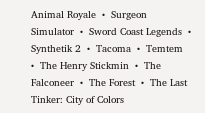Animal Royale  •  Surgeon Simulator  •  Sword Coast Legends  •  Synthetik 2  •  Tacoma  •  Temtem  •  The Henry Stickmin  •  The Falconeer  •  The Forest  •  The Last Tinker: City of Colors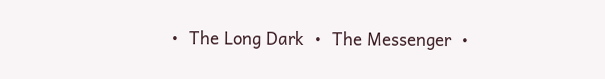•  The Long Dark  •  The Messenger  •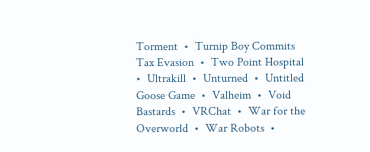Torment  •  Turnip Boy Commits Tax Evasion  •  Two Point Hospital  •  Ultrakill  •  Unturned  •  Untitled Goose Game  •  Valheim  •  Void Bastards  •  VRChat  •  War for the Overworld  •  War Robots  •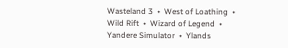Wasteland 3  •  West of Loathing  •  Wild Rift  •  Wizard of Legend  •  Yandere Simulator  •  Ylands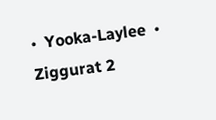•  Yooka-Laylee  •  Ziggurat 2